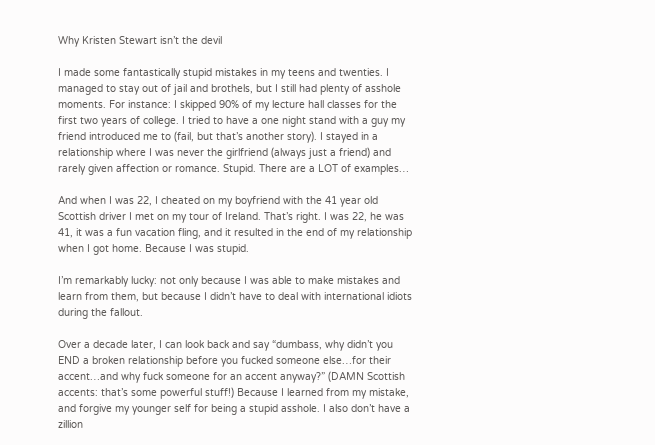Why Kristen Stewart isn’t the devil

I made some fantastically stupid mistakes in my teens and twenties. I managed to stay out of jail and brothels, but I still had plenty of asshole moments. For instance: I skipped 90% of my lecture hall classes for the first two years of college. I tried to have a one night stand with a guy my friend introduced me to (fail, but that’s another story). I stayed in a relationship where I was never the girlfriend (always just a friend) and rarely given affection or romance. Stupid. There are a LOT of examples…

And when I was 22, I cheated on my boyfriend with the 41 year old Scottish driver I met on my tour of Ireland. That’s right. I was 22, he was 41, it was a fun vacation fling, and it resulted in the end of my relationship when I got home. Because I was stupid.

I’m remarkably lucky: not only because I was able to make mistakes and learn from them, but because I didn’t have to deal with international idiots during the fallout.

Over a decade later, I can look back and say “dumbass, why didn’t you END a broken relationship before you fucked someone else…for their accent…and why fuck someone for an accent anyway?” (DAMN Scottish accents: that’s some powerful stuff!) Because I learned from my mistake, and forgive my younger self for being a stupid asshole. I also don’t have a zillion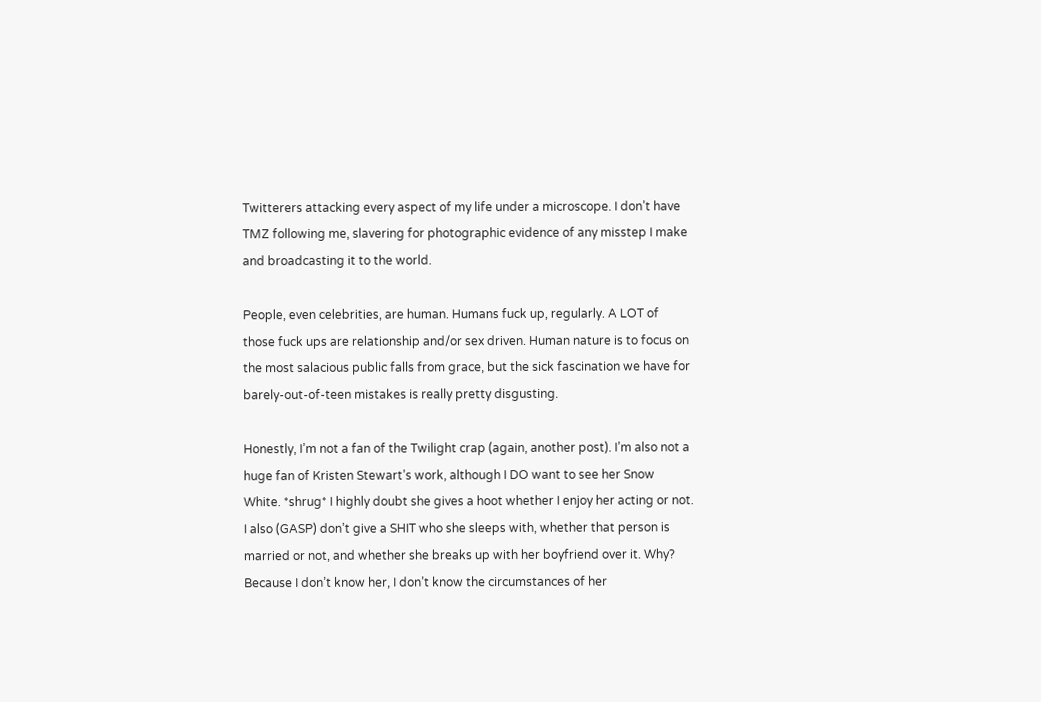Twitterers attacking every aspect of my life under a microscope. I don’t have TMZ following me, slavering for photographic evidence of any misstep I make and broadcasting it to the world.

People, even celebrities, are human. Humans fuck up, regularly. A LOT of those fuck ups are relationship and/or sex driven. Human nature is to focus on the most salacious public falls from grace, but the sick fascination we have for barely-out-of-teen mistakes is really pretty disgusting.

Honestly, I’m not a fan of the Twilight crap (again, another post). I’m also not a huge fan of Kristen Stewart’s work, although I DO want to see her Snow White. *shrug* I highly doubt she gives a hoot whether I enjoy her acting or not. I also (GASP) don’t give a SHIT who she sleeps with, whether that person is married or not, and whether she breaks up with her boyfriend over it. Why? Because I don’t know her, I don’t know the circumstances of her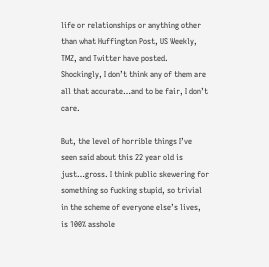life or relationships or anything other than what Huffington Post, US Weekly, TMZ, and Twitter have posted. Shockingly, I don’t think any of them are all that accurate…and to be fair, I don’t care.

But, the level of horrible things I’ve seen said about this 22 year old is just…gross. I think public skewering for something so fucking stupid, so trivial in the scheme of everyone else’s lives, is 100% asshole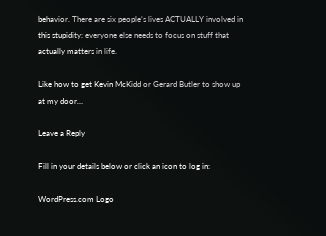behavior. There are six people’s lives ACTUALLY involved in this stupidity: everyone else needs to focus on stuff that actually matters in life.

Like how to get Kevin McKidd or Gerard Butler to show up at my door…

Leave a Reply

Fill in your details below or click an icon to log in:

WordPress.com Logo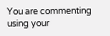You are commenting using your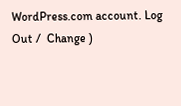WordPress.com account. Log Out /  Change )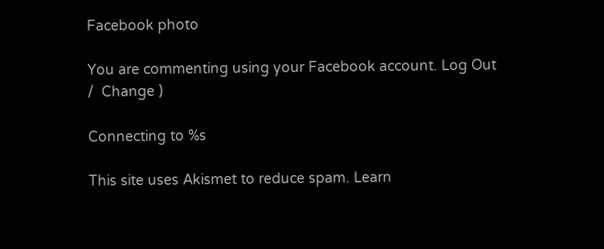Facebook photo

You are commenting using your Facebook account. Log Out /  Change )

Connecting to %s

This site uses Akismet to reduce spam. Learn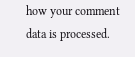how your comment data is processed.